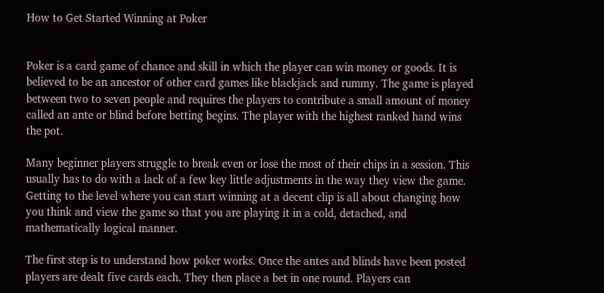How to Get Started Winning at Poker


Poker is a card game of chance and skill in which the player can win money or goods. It is believed to be an ancestor of other card games like blackjack and rummy. The game is played between two to seven people and requires the players to contribute a small amount of money called an ante or blind before betting begins. The player with the highest ranked hand wins the pot.

Many beginner players struggle to break even or lose the most of their chips in a session. This usually has to do with a lack of a few key little adjustments in the way they view the game. Getting to the level where you can start winning at a decent clip is all about changing how you think and view the game so that you are playing it in a cold, detached, and mathematically logical manner.

The first step is to understand how poker works. Once the antes and blinds have been posted players are dealt five cards each. They then place a bet in one round. Players can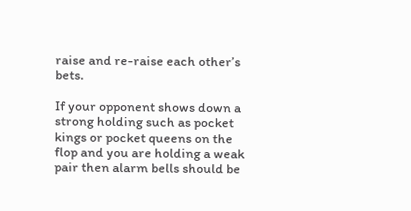raise and re-raise each other’s bets.

If your opponent shows down a strong holding such as pocket kings or pocket queens on the flop and you are holding a weak pair then alarm bells should be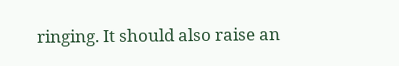ringing. It should also raise an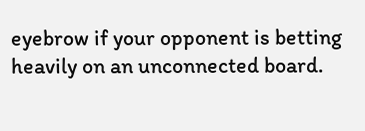eyebrow if your opponent is betting heavily on an unconnected board.